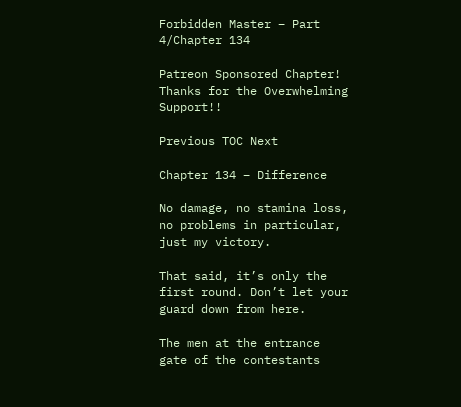Forbidden Master – Part 4/Chapter 134

Patreon Sponsored Chapter! Thanks for the Overwhelming Support!!

Previous TOC Next

Chapter 134 – Difference

No damage, no stamina loss, no problems in particular, just my victory.

That said, it’s only the first round. Don’t let your guard down from here.

The men at the entrance gate of the contestants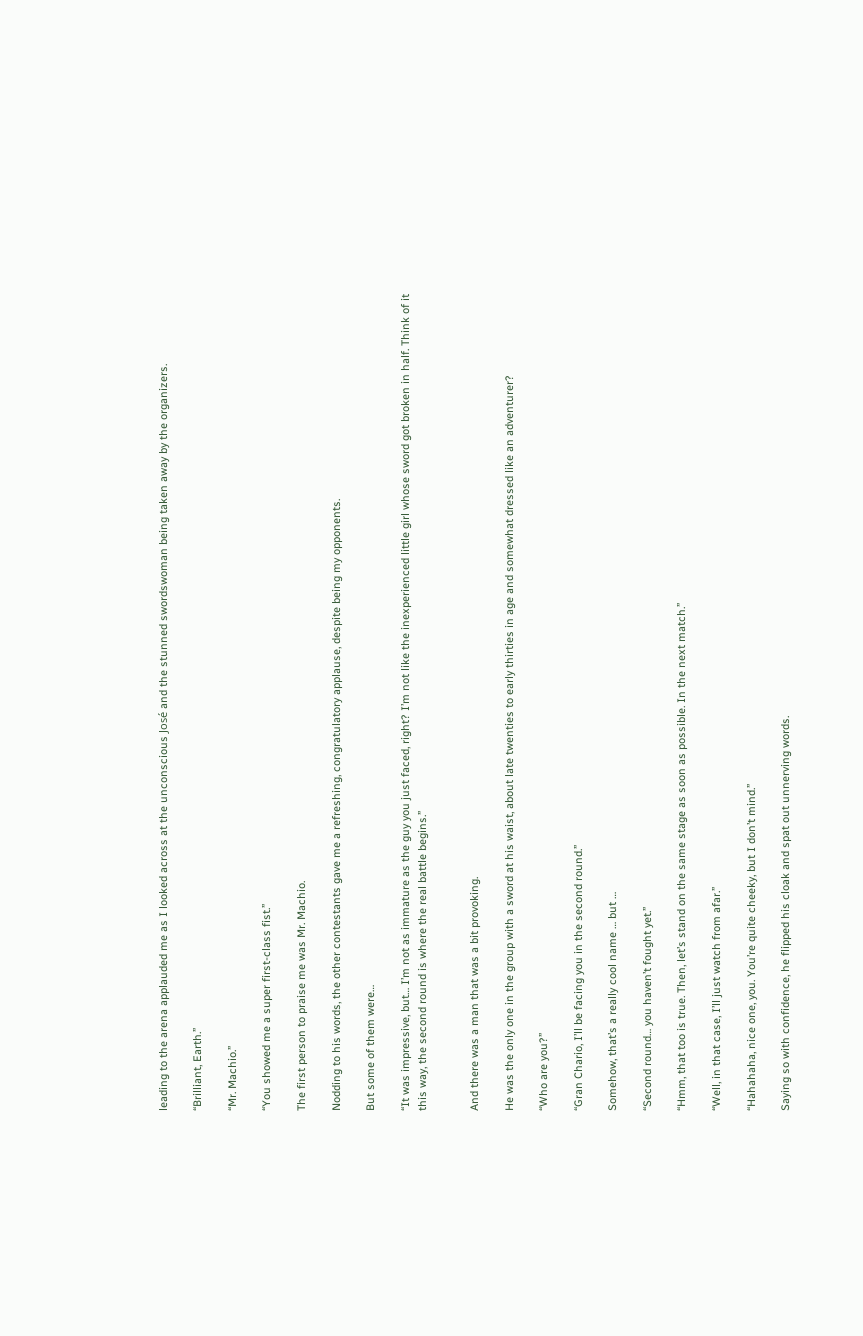leading to the arena applauded me as I looked across at the unconscious José and the stunned swordswoman being taken away by the organizers.

“Brilliant, Earth.”

“Mr. Machio.”

“You showed me a super first-class fist.”

The first person to praise me was Mr. Machio.

Nodding to his words, the other contestants gave me a refreshing, congratulatory applause, despite being my opponents.

But some of them were…

“It was impressive, but… I’m not as immature as the guy you just faced, right? I’m not like the inexperienced little girl whose sword got broken in half. Think of it this way, the second round is where the real battle begins.”


And there was a man that was a bit provoking.

He was the only one in the group with a sword at his waist, about late twenties to early thirties in age and somewhat dressed like an adventurer?

“Who are you?”

“Gran Chario, I’ll be facing you in the second round.”

Somehow, that’s a really cool name … but …

“Second round… you haven’t fought yet.”

“Hmm, that too is true. Then, let’s stand on the same stage as soon as possible. In the next match.”

“Well, in that case, I’ll just watch from afar.”

“Hahahaha, nice one, you. You’re quite cheeky, but I don’t mind.”

Saying so with confidence, he flipped his cloak and spat out unnerving words.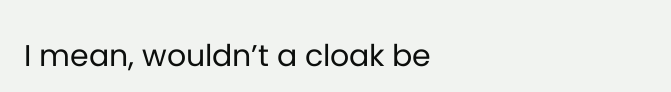I mean, wouldn’t a cloak be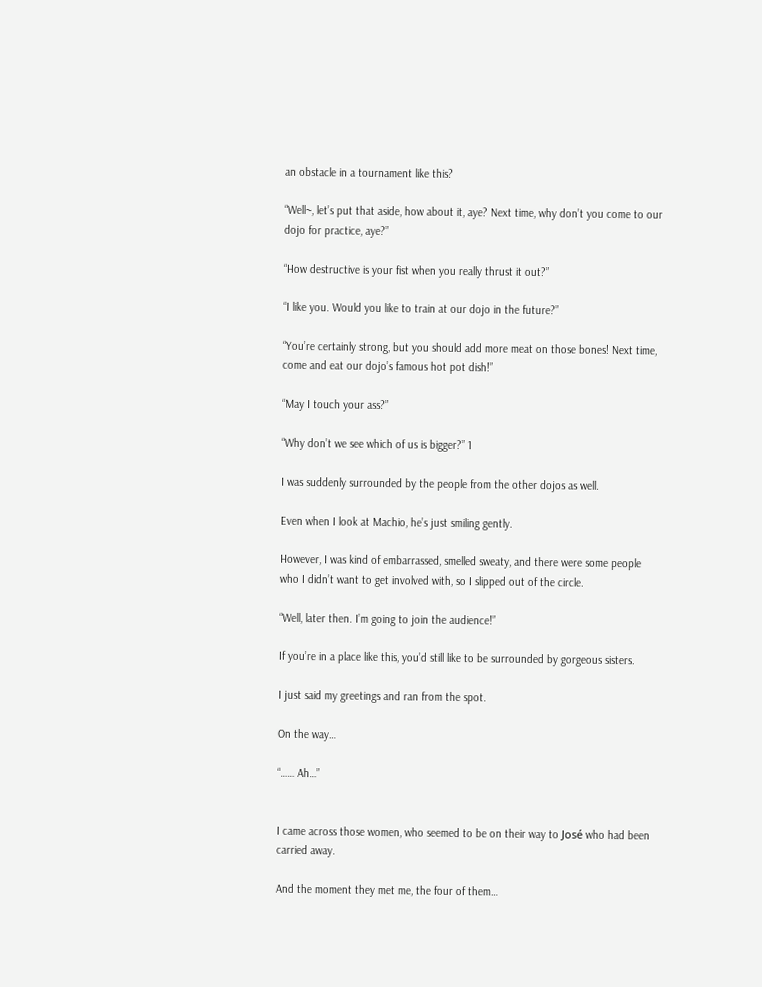an obstacle in a tournament like this?

“Well~, let’s put that aside, how about it, aye? Next time, why don’t you come to our dojo for practice, aye?”

“How destructive is your fist when you really thrust it out?”

“I like you. Would you like to train at our dojo in the future?”

“You’re certainly strong, but you should add more meat on those bones! Next time, come and eat our dojo’s famous hot pot dish!”

“May I touch your ass?”

“Why don’t we see which of us is bigger?” 1

I was suddenly surrounded by the people from the other dojos as well.

Even when I look at Machio, he’s just smiling gently.

However, I was kind of embarrassed, smelled sweaty, and there were some people who I didn’t want to get involved with, so I slipped out of the circle.

“Well, later then. I’m going to join the audience!”

If you’re in a place like this, you’d still like to be surrounded by gorgeous sisters.

I just said my greetings and ran from the spot.

On the way…

“…… Ah…”


I came across those women, who seemed to be on their way to José who had been carried away.

And the moment they met me, the four of them…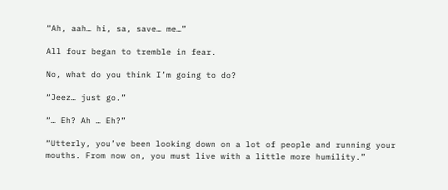“Ah, aah… hi, sa, save… me…”

All four began to tremble in fear.

No, what do you think I’m going to do?

“Jeez… just go.”

“… Eh? Ah … Eh?”

“Utterly, you’ve been looking down on a lot of people and running your mouths. From now on, you must live with a little more humility.”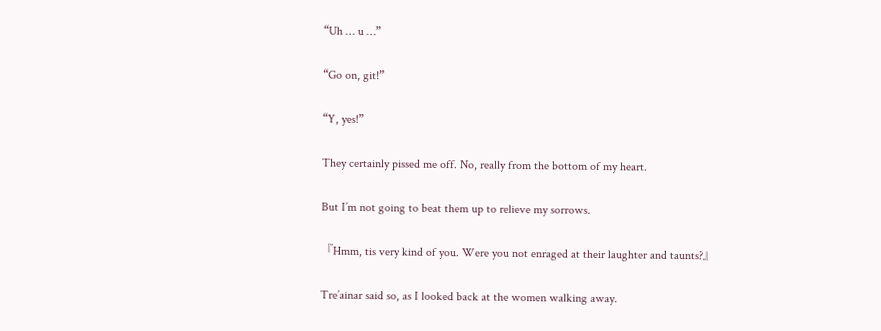“Uh … u …”

“Go on, git!”

“Y, yes!”

They certainly pissed me off. No, really from the bottom of my heart.

But I’m not going to beat them up to relieve my sorrows.

『Hmm, tis very kind of you. Were you not enraged at their laughter and taunts?』

Tre’ainar said so, as I looked back at the women walking away.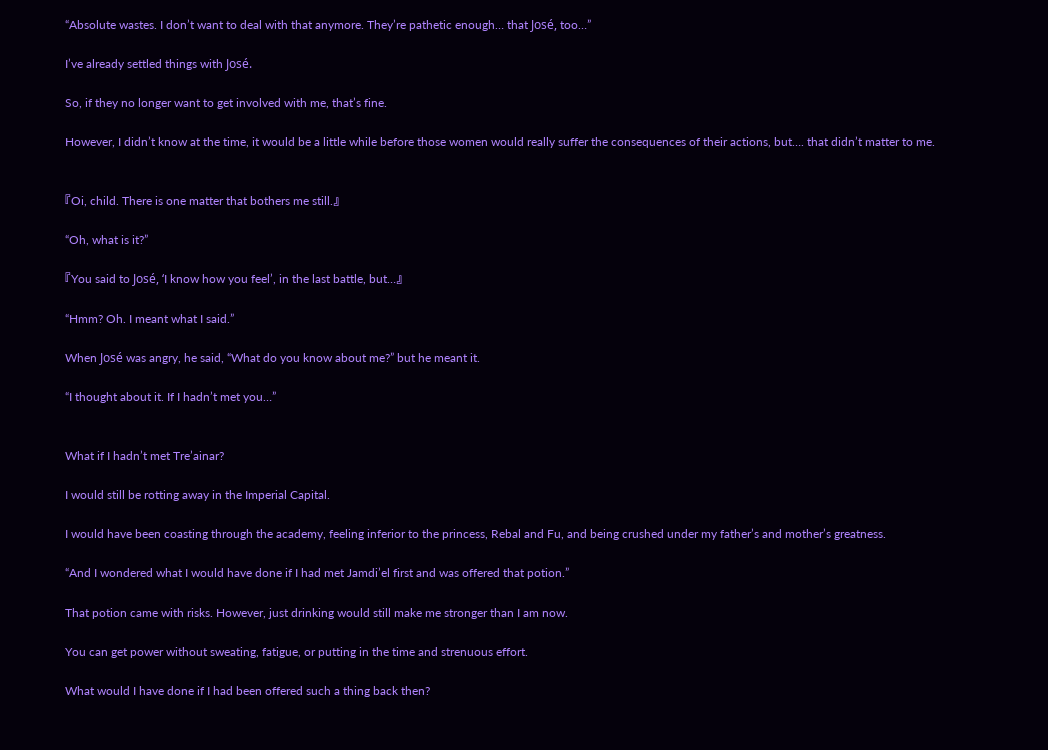“Absolute wastes. I don’t want to deal with that anymore. They’re pathetic enough… that José, too…”

I’ve already settled things with José.

So, if they no longer want to get involved with me, that’s fine.

However, I didn’t know at the time, it would be a little while before those women would really suffer the consequences of their actions, but…. that didn’t matter to me.


『Oi, child. There is one matter that bothers me still.』

“Oh, what is it?”

『You said to José, ‘I know how you feel’, in the last battle, but…』

“Hmm? Oh. I meant what I said.”

When José was angry, he said, “What do you know about me?” but he meant it.

“I thought about it. If I hadn’t met you…”


What if I hadn’t met Tre’ainar?

I would still be rotting away in the Imperial Capital.

I would have been coasting through the academy, feeling inferior to the princess, Rebal and Fu, and being crushed under my father’s and mother’s greatness.

“And I wondered what I would have done if I had met Jamdi’el first and was offered that potion.”

That potion came with risks. However, just drinking would still make me stronger than I am now.

You can get power without sweating, fatigue, or putting in the time and strenuous effort.

What would I have done if I had been offered such a thing back then?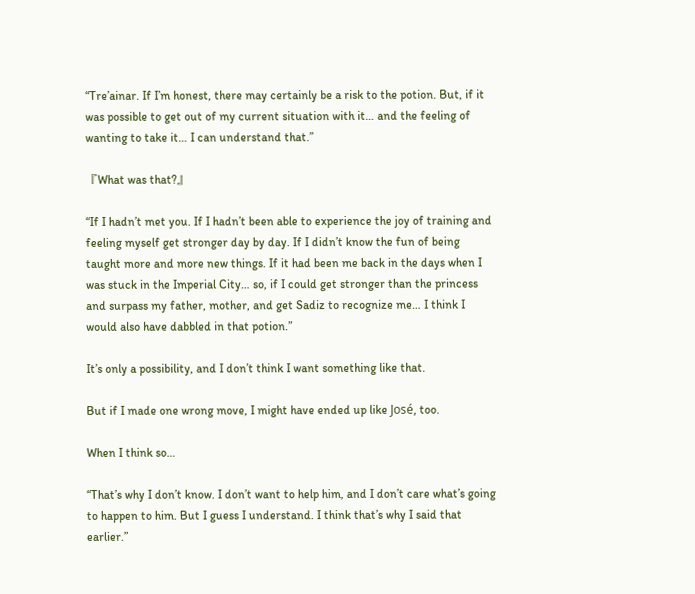“Tre’ainar. If I’m honest, there may certainly be a risk to the potion. But, if it was possible to get out of my current situation with it… and the feeling of wanting to take it… I can understand that.”

『What was that?』

“If I hadn’t met you. If I hadn’t been able to experience the joy of training and feeling myself get stronger day by day. If I didn’t know the fun of being taught more and more new things. If it had been me back in the days when I was stuck in the Imperial City… so, if I could get stronger than the princess and surpass my father, mother, and get Sadiz to recognize me… I think I would also have dabbled in that potion.”

It’s only a possibility, and I don’t think I want something like that.

But if I made one wrong move, I might have ended up like José, too.

When I think so…

“That’s why I don’t know. I don’t want to help him, and I don’t care what’s going to happen to him. But I guess I understand. I think that’s why I said that earlier.”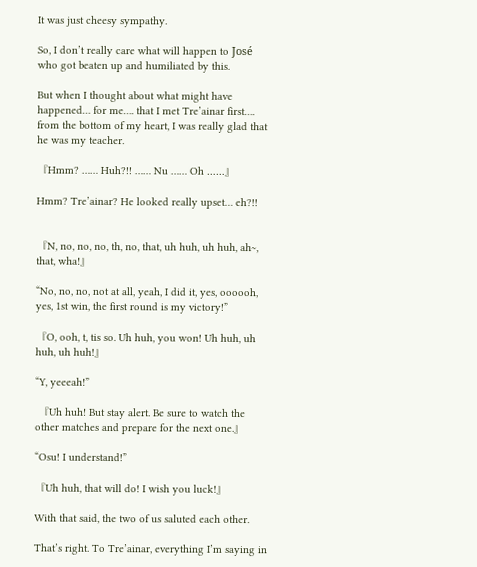It was just cheesy sympathy.

So, I don’t really care what will happen to José who got beaten up and humiliated by this.

But when I thought about what might have happened… for me…. that I met Tre’ainar first…. from the bottom of my heart, I was really glad that he was my teacher.

『Hmm? …… Huh?!! …… Nu …… Oh ……』

Hmm? Tre’ainar? He looked really upset… eh?!!


『N, no, no, no, th, no, that, uh huh, uh huh, ah~, that, wha!』

“No, no, no, not at all, yeah, I did it, yes, oooooh, yes, 1st win, the first round is my victory!”

『O, ooh, t, tis so. Uh huh, you won! Uh huh, uh huh, uh huh!』

“Y, yeeeah!”

 『Uh huh! But stay alert. Be sure to watch the other matches and prepare for the next one.』

“Osu! I understand!”

『Uh huh, that will do! I wish you luck!』

With that said, the two of us saluted each other.

That’s right. To Tre’ainar, everything I’m saying in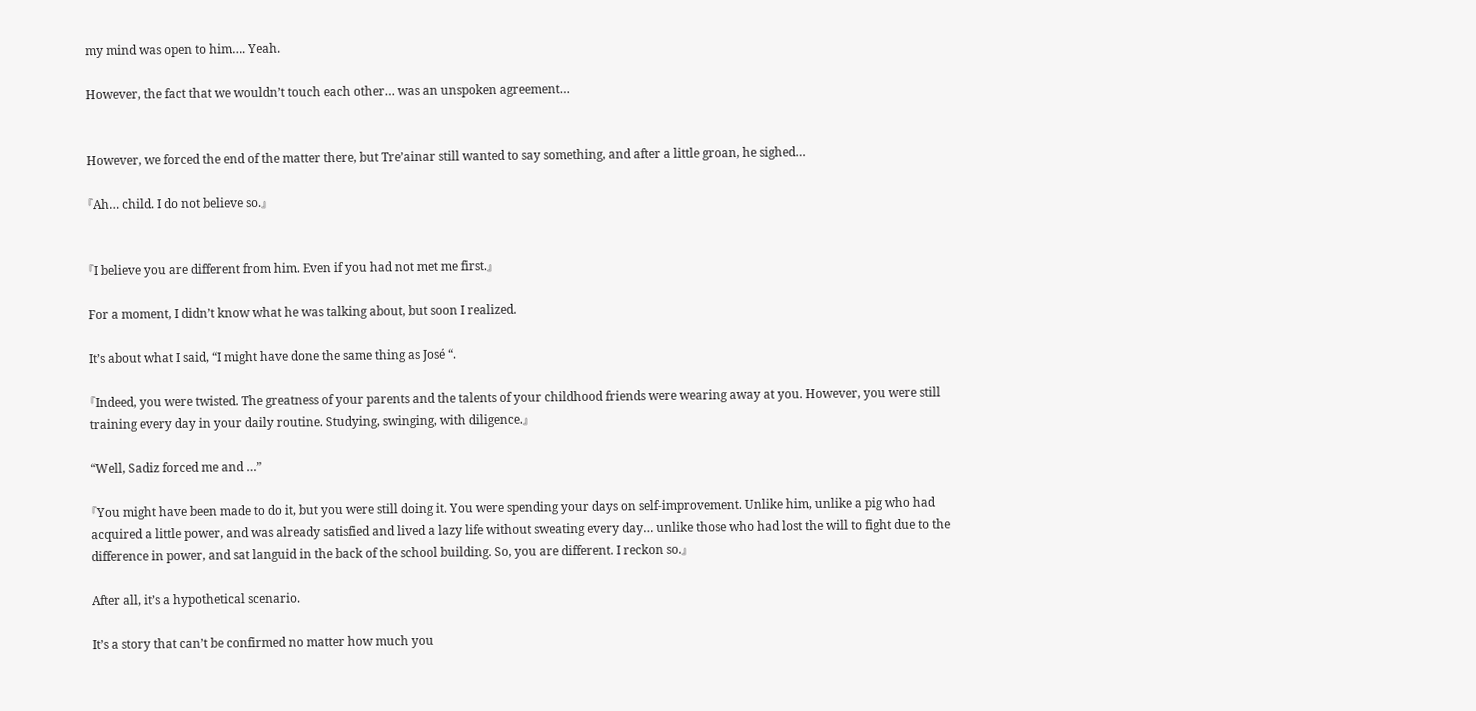my mind was open to him…. Yeah.

However, the fact that we wouldn’t touch each other… was an unspoken agreement…


However, we forced the end of the matter there, but Tre’ainar still wanted to say something, and after a little groan, he sighed…

『Ah… child. I do not believe so.』


『I believe you are different from him. Even if you had not met me first.』

For a moment, I didn’t know what he was talking about, but soon I realized.

It’s about what I said, “I might have done the same thing as José “.

『Indeed, you were twisted. The greatness of your parents and the talents of your childhood friends were wearing away at you. However, you were still training every day in your daily routine. Studying, swinging, with diligence.』

“Well, Sadiz forced me and …”

『You might have been made to do it, but you were still doing it. You were spending your days on self-improvement. Unlike him, unlike a pig who had acquired a little power, and was already satisfied and lived a lazy life without sweating every day… unlike those who had lost the will to fight due to the difference in power, and sat languid in the back of the school building. So, you are different. I reckon so.』

After all, it’s a hypothetical scenario.

It’s a story that can’t be confirmed no matter how much you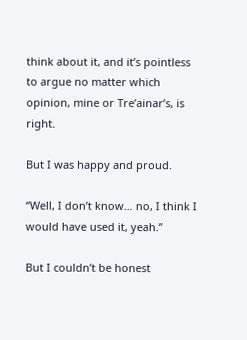think about it, and it’s pointless to argue no matter which opinion, mine or Tre’ainar’s, is right.

But I was happy and proud.

“Well, I don’t know… no, I think I would have used it, yeah.”

But I couldn’t be honest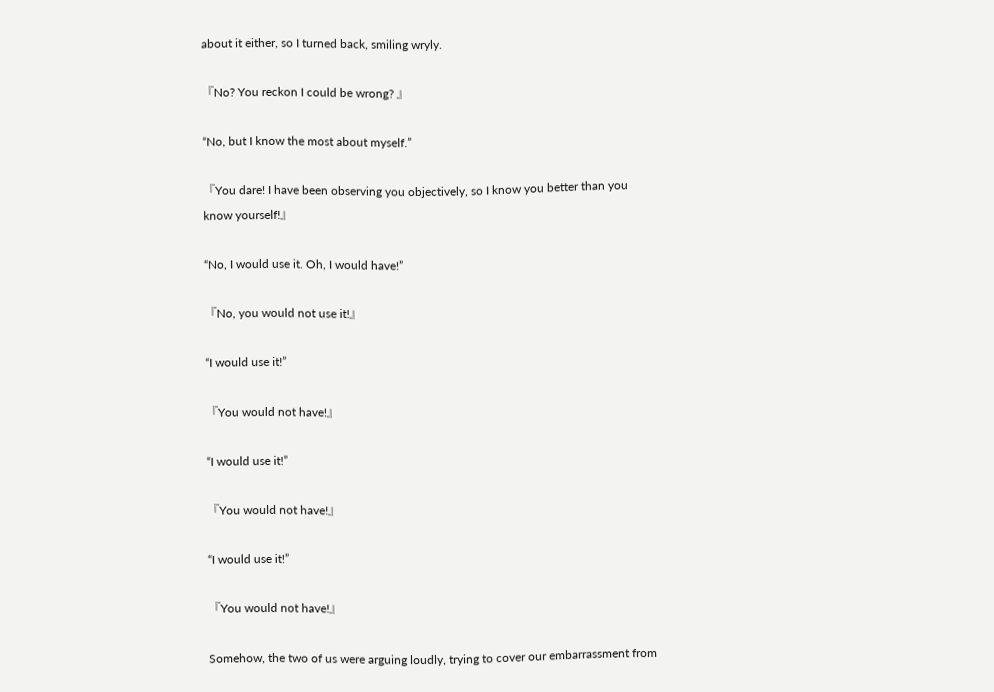about it either, so I turned back, smiling wryly.

『No? You reckon I could be wrong? 』

“No, but I know the most about myself.”

『You dare! I have been observing you objectively, so I know you better than you know yourself!』

“No, I would use it. Oh, I would have!”

『No, you would not use it!』

“I would use it!”

『You would not have!』

“I would use it!”

『You would not have!』

“I would use it!”

『You would not have!』

Somehow, the two of us were arguing loudly, trying to cover our embarrassment from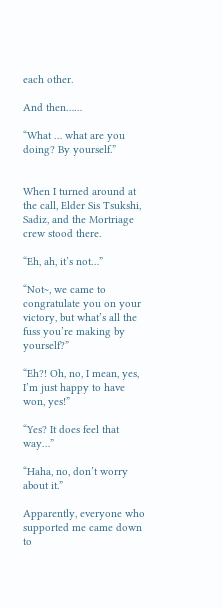each other.

And then……

“What … what are you doing? By yourself.”


When I turned around at the call, Elder Sis Tsukshi, Sadiz, and the Mortriage crew stood there.

“Eh, ah, it’s not…”

“Not~, we came to congratulate you on your victory, but what’s all the fuss you’re making by yourself?”

“Eh?! Oh, no, I mean, yes, I’m just happy to have won, yes!”

“Yes? It does feel that way…”

“Haha, no, don’t worry about it.”

Apparently, everyone who supported me came down to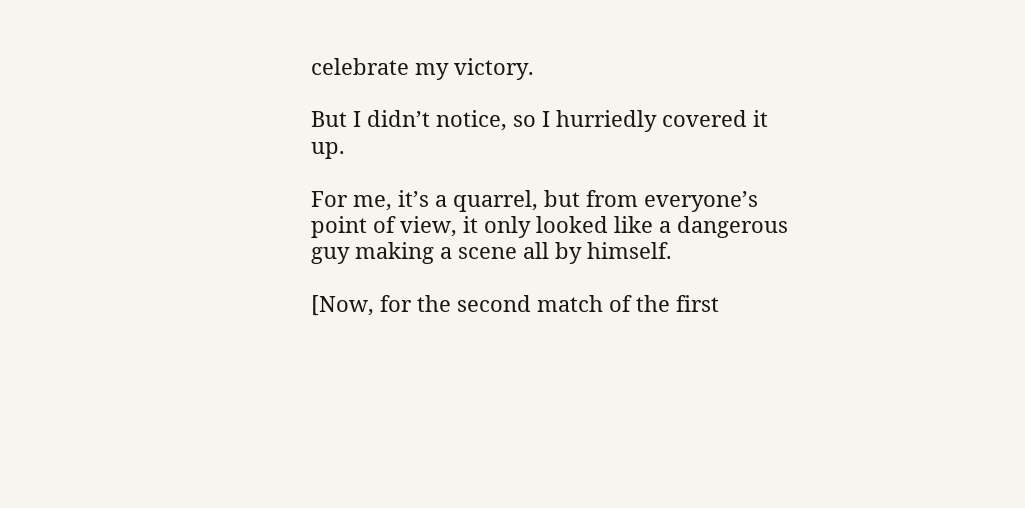celebrate my victory.

But I didn’t notice, so I hurriedly covered it up.

For me, it’s a quarrel, but from everyone’s point of view, it only looked like a dangerous guy making a scene all by himself.

[Now, for the second match of the first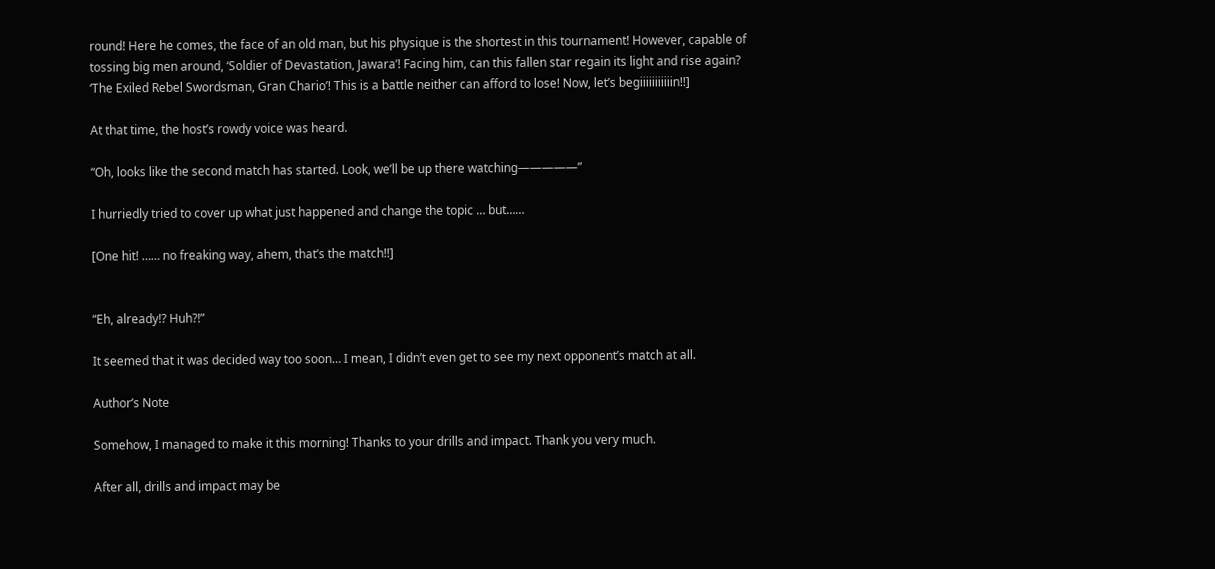round! Here he comes, the face of an old man, but his physique is the shortest in this tournament! However, capable of tossing big men around, ‘Soldier of Devastation, Jawara’! Facing him, can this fallen star regain its light and rise again? ‘The Exiled Rebel Swordsman, Gran Chario’! This is a battle neither can afford to lose! Now, let’s begiiiiiiiiiiin!!]

At that time, the host’s rowdy voice was heard.

“Oh, looks like the second match has started. Look, we’ll be up there watching―――――”

I hurriedly tried to cover up what just happened and change the topic … but……

[One hit! …… no freaking way, ahem, that’s the match!!]


“Eh, already!? Huh?!”

It seemed that it was decided way too soon… I mean, I didn’t even get to see my next opponent’s match at all.

Author’s Note

Somehow, I managed to make it this morning! Thanks to your drills and impact. Thank you very much.

After all, drills and impact may be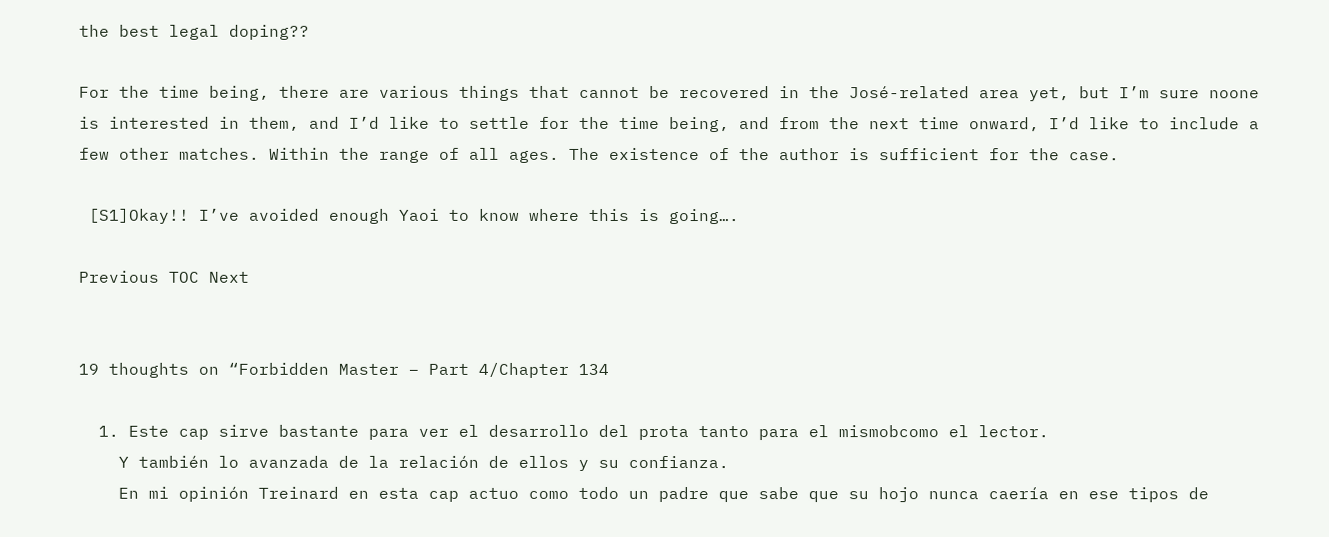the best legal doping??

For the time being, there are various things that cannot be recovered in the José-related area yet, but I’m sure noone is interested in them, and I’d like to settle for the time being, and from the next time onward, I’d like to include a few other matches. Within the range of all ages. The existence of the author is sufficient for the case.

 [S1]Okay!! I’ve avoided enough Yaoi to know where this is going….

Previous TOC Next


19 thoughts on “Forbidden Master – Part 4/Chapter 134

  1. Este cap sirve bastante para ver el desarrollo del prota tanto para el mismobcomo el lector.
    Y también lo avanzada de la relación de ellos y su confianza.
    En mi opinión Treinard en esta cap actuo como todo un padre que sabe que su hojo nunca caería en ese tipos de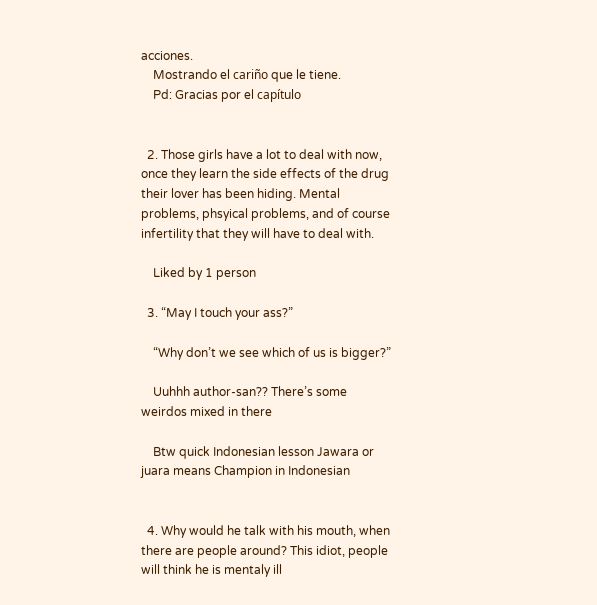acciones.
    Mostrando el cariño que le tiene.
    Pd: Gracias por el capítulo


  2. Those girls have a lot to deal with now, once they learn the side effects of the drug their lover has been hiding. Mental problems, phsyical problems, and of course infertility that they will have to deal with.

    Liked by 1 person

  3. “May I touch your ass?”

    “Why don’t we see which of us is bigger?”

    Uuhhh author-san?? There’s some weirdos mixed in there

    Btw quick Indonesian lesson Jawara or juara means Champion in Indonesian


  4. Why would he talk with his mouth, when there are people around? This idiot, people will think he is mentaly ill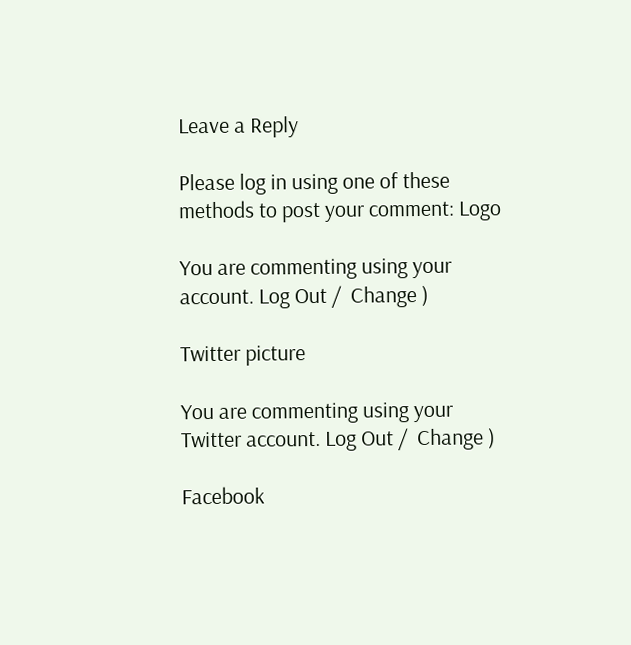Leave a Reply

Please log in using one of these methods to post your comment: Logo

You are commenting using your account. Log Out /  Change )

Twitter picture

You are commenting using your Twitter account. Log Out /  Change )

Facebook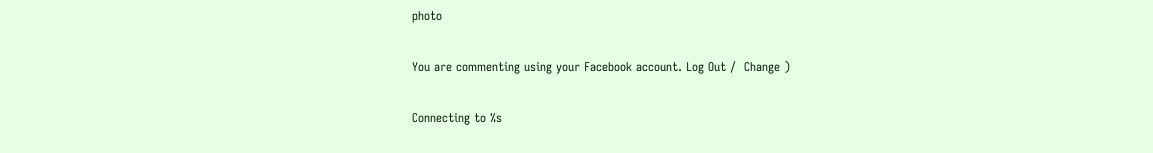photo

You are commenting using your Facebook account. Log Out /  Change )

Connecting to %s